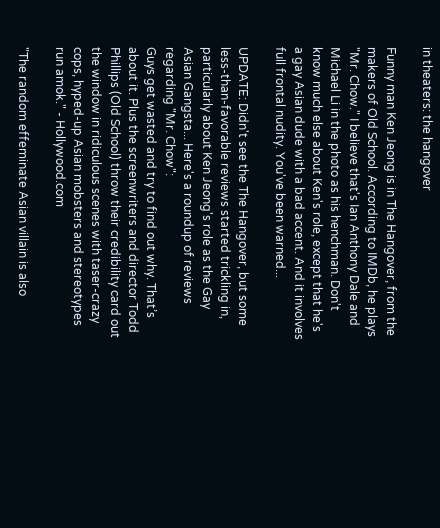in theaters: the hangover

Funny man Ken Jeong is in The Hangover, from the makers of Old School. According to IMDb, he plays "Mr. Chow." I believe that's Ian Anthony Dale and Michael Li in the photo as his henchman. Don't know much else about Ken's role, except that he's a gay Asian dude with a bad accent. And it involves full frontal nudity. You've been warned...

UPDATE: Didn't see the The Hangover, but some less-than-favorable reviews started trickling in, particularly about Ken Jeong's role as the Gay Asian Gangsta... Here's a roundup of reviews regarding "Mr. Chow":
Guys get wasted and try to find out why. That’s about it. Plus the screenwriters and director Todd Phillips (Old School) throw their credibility card out the window in ridiculous scenes with taser-crazy cops, hyped-up Asian mobsters and stereotypes run amok." - Hollywood.com

"The random effeminate Asian villain is also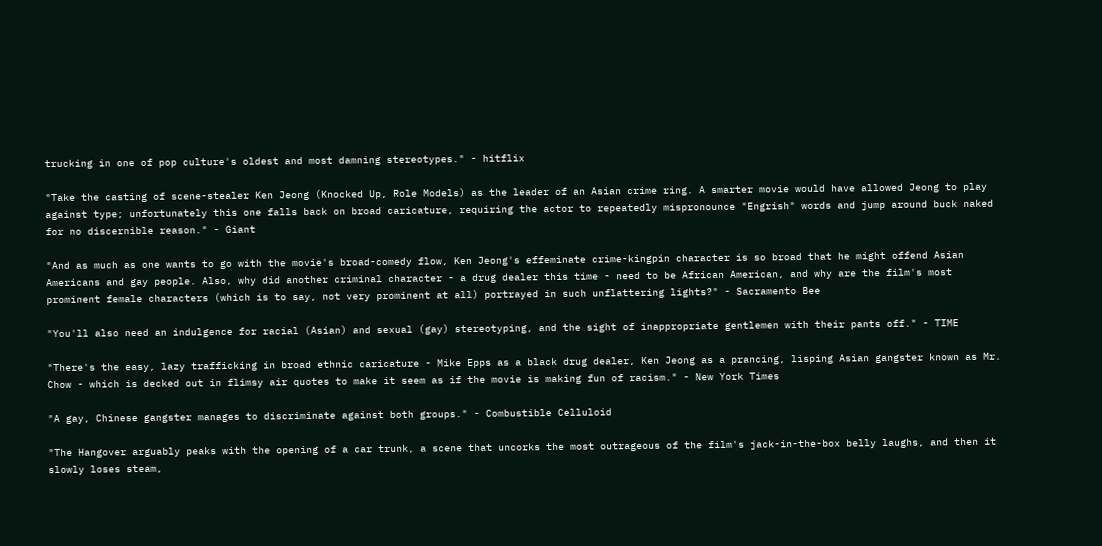trucking in one of pop culture's oldest and most damning stereotypes." - hitflix

"Take the casting of scene-stealer Ken Jeong (Knocked Up, Role Models) as the leader of an Asian crime ring. A smarter movie would have allowed Jeong to play against type; unfortunately this one falls back on broad caricature, requiring the actor to repeatedly mispronounce "Engrish" words and jump around buck naked for no discernible reason." - Giant

"And as much as one wants to go with the movie's broad-comedy flow, Ken Jeong's effeminate crime-kingpin character is so broad that he might offend Asian Americans and gay people. Also, why did another criminal character - a drug dealer this time - need to be African American, and why are the film's most prominent female characters (which is to say, not very prominent at all) portrayed in such unflattering lights?" - Sacramento Bee

"You'll also need an indulgence for racial (Asian) and sexual (gay) stereotyping, and the sight of inappropriate gentlemen with their pants off." - TIME

"There's the easy, lazy trafficking in broad ethnic caricature - Mike Epps as a black drug dealer, Ken Jeong as a prancing, lisping Asian gangster known as Mr. Chow - which is decked out in flimsy air quotes to make it seem as if the movie is making fun of racism." - New York Times

"A gay, Chinese gangster manages to discriminate against both groups." - Combustible Celluloid

"The Hangover arguably peaks with the opening of a car trunk, a scene that uncorks the most outrageous of the film's jack-in-the-box belly laughs, and then it slowly loses steam,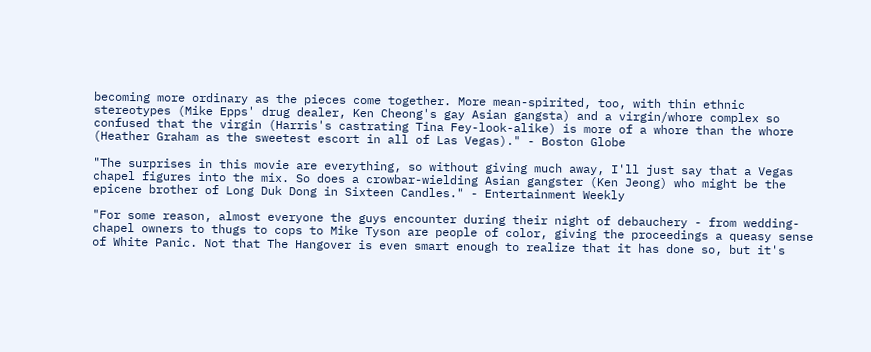becoming more ordinary as the pieces come together. More mean-spirited, too, with thin ethnic stereotypes (Mike Epps' drug dealer, Ken Cheong's gay Asian gangsta) and a virgin/whore complex so confused that the virgin (Harris's castrating Tina Fey-look-alike) is more of a whore than the whore (Heather Graham as the sweetest escort in all of Las Vegas)." - Boston Globe

"The surprises in this movie are everything, so without giving much away, I'll just say that a Vegas chapel figures into the mix. So does a crowbar-wielding Asian gangster (Ken Jeong) who might be the epicene brother of Long Duk Dong in Sixteen Candles." - Entertainment Weekly

"For some reason, almost everyone the guys encounter during their night of debauchery - from wedding-chapel owners to thugs to cops to Mike Tyson are people of color, giving the proceedings a queasy sense of White Panic. Not that The Hangover is even smart enough to realize that it has done so, but it's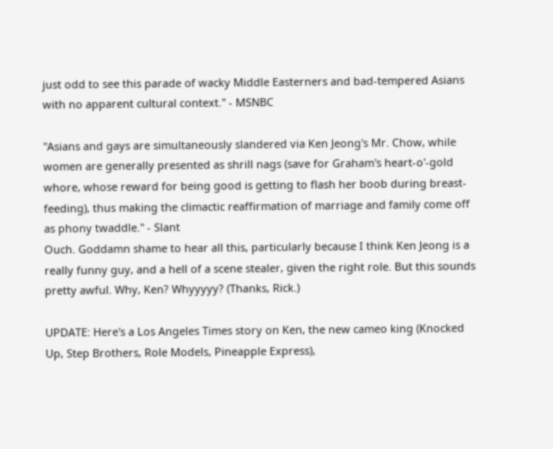just odd to see this parade of wacky Middle Easterners and bad-tempered Asians with no apparent cultural context." - MSNBC

"Asians and gays are simultaneously slandered via Ken Jeong's Mr. Chow, while women are generally presented as shrill nags (save for Graham's heart-o'-gold whore, whose reward for being good is getting to flash her boob during breast-feeding), thus making the climactic reaffirmation of marriage and family come off as phony twaddle." - Slant
Ouch. Goddamn shame to hear all this, particularly because I think Ken Jeong is a really funny guy, and a hell of a scene stealer, given the right role. But this sounds pretty awful. Why, Ken? Whyyyyy? (Thanks, Rick.)

UPDATE: Here's a Los Angeles Times story on Ken, the new cameo king (Knocked Up, Step Brothers, Role Models, Pineapple Express),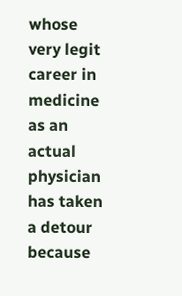whose very legit career in medicine as an actual physician has taken a detour because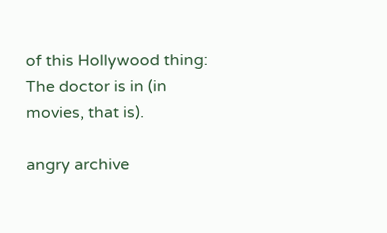of this Hollywood thing: The doctor is in (in movies, that is).

angry archive